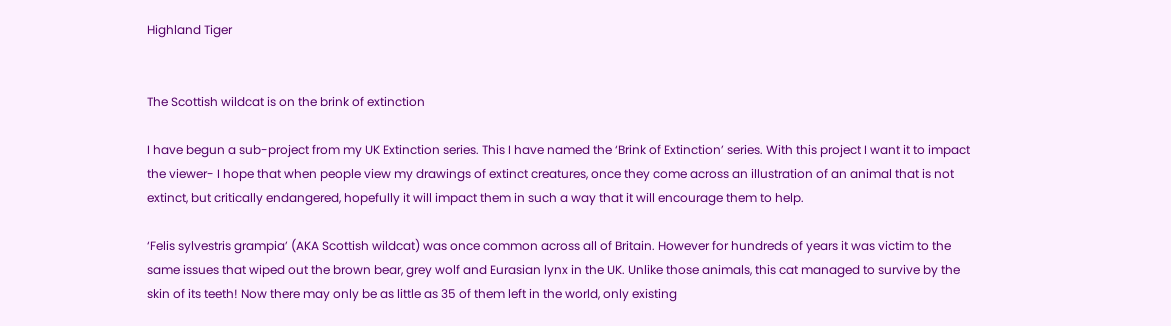Highland Tiger


The Scottish wildcat is on the brink of extinction

I have begun a sub-project from my UK Extinction series. This I have named the ‘Brink of Extinction’ series. With this project I want it to impact the viewer- I hope that when people view my drawings of extinct creatures, once they come across an illustration of an animal that is not extinct, but critically endangered, hopefully it will impact them in such a way that it will encourage them to help.

‘Felis sylvestris grampia’ (AKA Scottish wildcat) was once common across all of Britain. However for hundreds of years it was victim to the same issues that wiped out the brown bear, grey wolf and Eurasian lynx in the UK. Unlike those animals, this cat managed to survive by the skin of its teeth! Now there may only be as little as 35 of them left in the world, only existing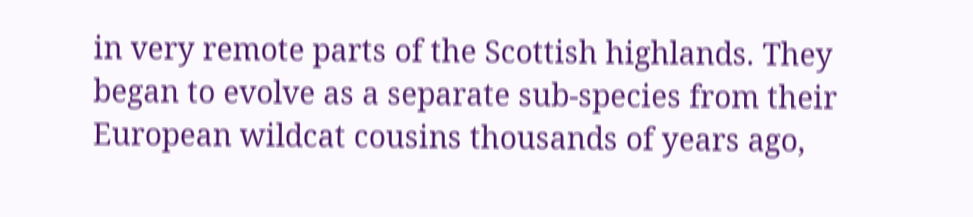in very remote parts of the Scottish highlands. They began to evolve as a separate sub-species from their European wildcat cousins thousands of years ago,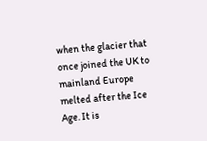when the glacier that once joined the UK to mainland Europe melted after the Ice Age. It is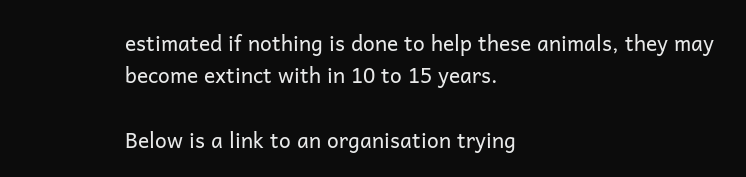estimated if nothing is done to help these animals, they may become extinct with in 10 to 15 years.

Below is a link to an organisation trying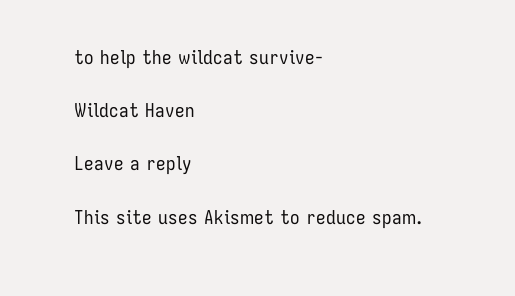to help the wildcat survive-

Wildcat Haven

Leave a reply

This site uses Akismet to reduce spam.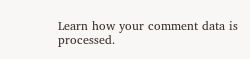Learn how your comment data is processed.